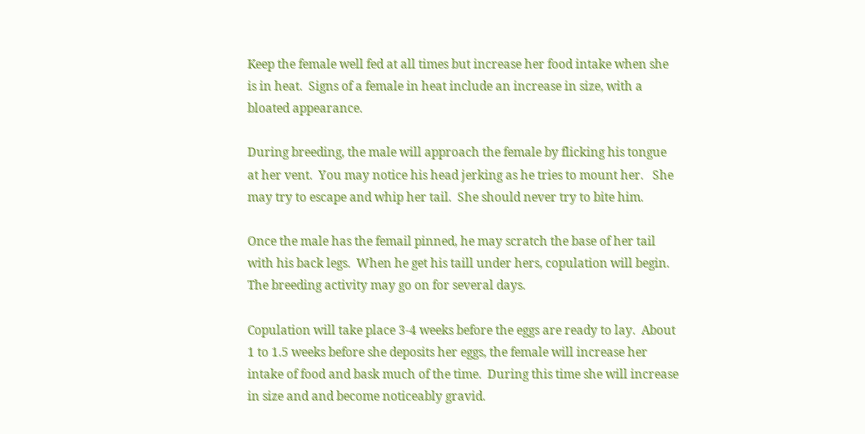Keep the female well fed at all times but increase her food intake when she is in heat.  Signs of a female in heat include an increase in size, with a bloated appearance.

During breeding, the male will approach the female by flicking his tongue at her vent.  You may notice his head jerking as he tries to mount her.   She may try to escape and whip her tail.  She should never try to bite him.

Once the male has the femail pinned, he may scratch the base of her tail with his back legs.  When he get his taill under hers, copulation will begin.    The breeding activity may go on for several days.

Copulation will take place 3-4 weeks before the eggs are ready to lay.  About  1 to 1.5 weeks before she deposits her eggs, the female will increase her intake of food and bask much of the time.  During this time she will increase in size and and become noticeably gravid.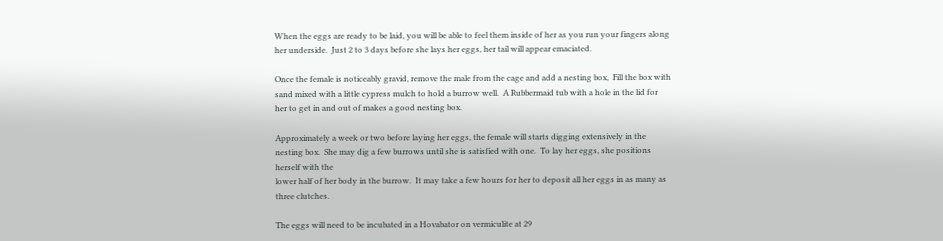When the eggs are ready to be laid, you will be able to feel them inside of her as you run your fingers along her underside.  Just 2 to 3 days before she lays her eggs, her tail will appear emaciated.

Once the female is noticeably gravid, remove the male from the cage and add a nesting box,  Fill the box with sand mixed with a little cypress mulch to hold a burrow well.  A Rubbermaid tub with a hole in the lid for her to get in and out of makes a good nesting box.

Approximately a week or two before laying her eggs, the female will starts digging extensively in the nesting box.  She may dig a few burrows until she is satisfied with one.  To lay her eggs, she positions herself with the
lower half of her body in the burrow.  It may take a few hours for her to deposit all her eggs in as many as three clutches.

The eggs will need to be incubated in a Hovabator on vermiculite at 29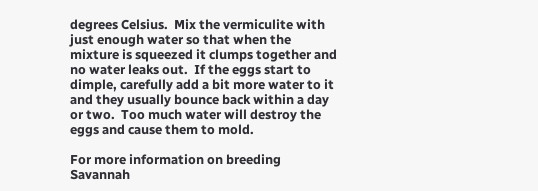degrees Celsius.  Mix the vermiculite with just enough water so that when the mixture is squeezed it clumps together and no water leaks out.  If the eggs start to dimple, carefully add a bit more water to it and they usually bounce back within a day or two.  Too much water will destroy the eggs and cause them to mold.

For more information on breeding Savannah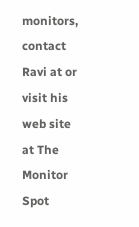monitors, contact Ravi at or visit his web site at The Monitor Spot